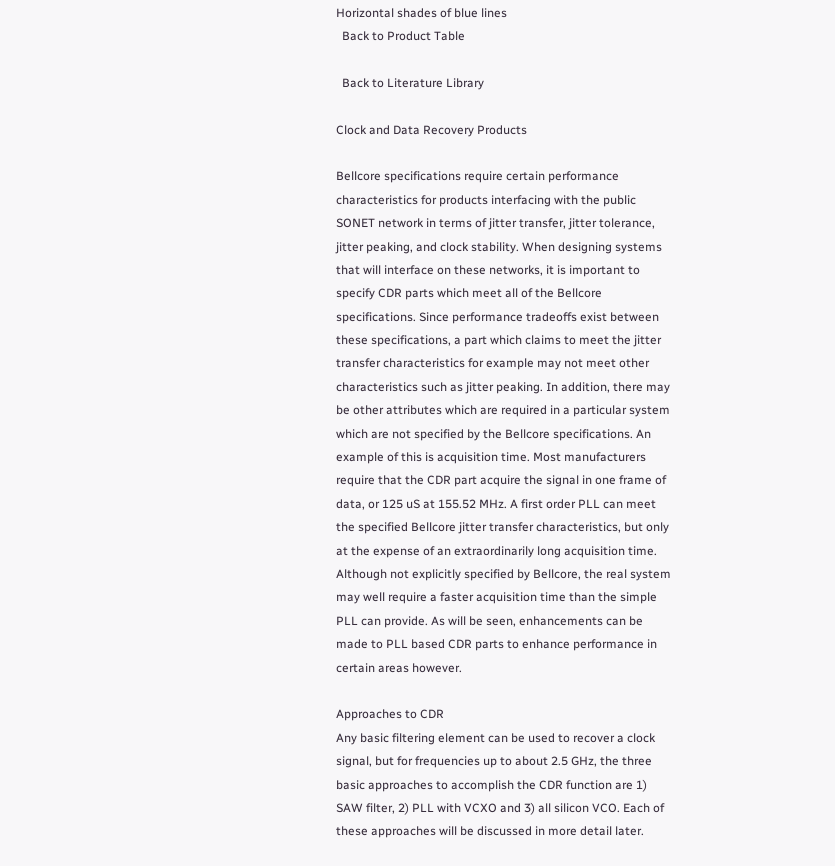Horizontal shades of blue lines
  Back to Product Table

  Back to Literature Library

Clock and Data Recovery Products

Bellcore specifications require certain performance characteristics for products interfacing with the public SONET network in terms of jitter transfer, jitter tolerance, jitter peaking, and clock stability. When designing systems that will interface on these networks, it is important to specify CDR parts which meet all of the Bellcore specifications. Since performance tradeoffs exist between these specifications, a part which claims to meet the jitter transfer characteristics for example may not meet other characteristics such as jitter peaking. In addition, there may be other attributes which are required in a particular system which are not specified by the Bellcore specifications. An example of this is acquisition time. Most manufacturers require that the CDR part acquire the signal in one frame of data, or 125 uS at 155.52 MHz. A first order PLL can meet the specified Bellcore jitter transfer characteristics, but only at the expense of an extraordinarily long acquisition time. Although not explicitly specified by Bellcore, the real system may well require a faster acquisition time than the simple PLL can provide. As will be seen, enhancements can be made to PLL based CDR parts to enhance performance in certain areas however.

Approaches to CDR
Any basic filtering element can be used to recover a clock signal, but for frequencies up to about 2.5 GHz, the three basic approaches to accomplish the CDR function are 1) SAW filter, 2) PLL with VCXO and 3) all silicon VCO. Each of these approaches will be discussed in more detail later.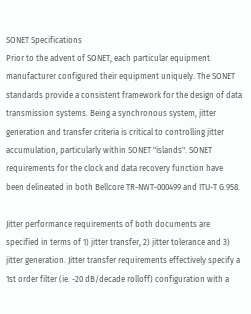SONET Specifications
Prior to the advent of SONET, each particular equipment manufacturer configured their equipment uniquely. The SONET standards provide a consistent framework for the design of data transmission systems. Being a synchronous system, jitter generation and transfer criteria is critical to controlling jitter accumulation, particularly within SONET "islands". SONET requirements for the clock and data recovery function have been delineated in both Bellcore TR-NWT-000499 and ITU-T G.958.

Jitter performance requirements of both documents are specified in terms of 1) jitter transfer, 2) jitter tolerance and 3) jitter generation. Jitter transfer requirements effectively specify a 1st order filter (ie. -20 dB/decade rolloff) configuration with a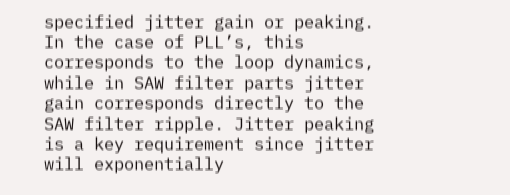specified jitter gain or peaking. In the case of PLL’s, this corresponds to the loop dynamics, while in SAW filter parts jitter gain corresponds directly to the SAW filter ripple. Jitter peaking is a key requirement since jitter will exponentially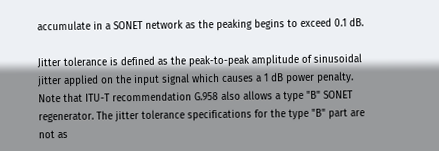accumulate in a SONET network as the peaking begins to exceed 0.1 dB.

Jitter tolerance is defined as the peak-to-peak amplitude of sinusoidal jitter applied on the input signal which causes a 1 dB power penalty. Note that ITU-T recommendation G.958 also allows a type "B" SONET regenerator. The jitter tolerance specifications for the type "B" part are not as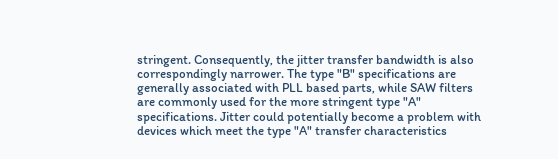stringent. Consequently, the jitter transfer bandwidth is also correspondingly narrower. The type "B" specifications are generally associated with PLL based parts, while SAW filters are commonly used for the more stringent type "A" specifications. Jitter could potentially become a problem with devices which meet the type "A" transfer characteristics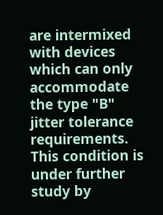are intermixed with devices which can only accommodate the type "B" jitter tolerance requirements. This condition is under further study by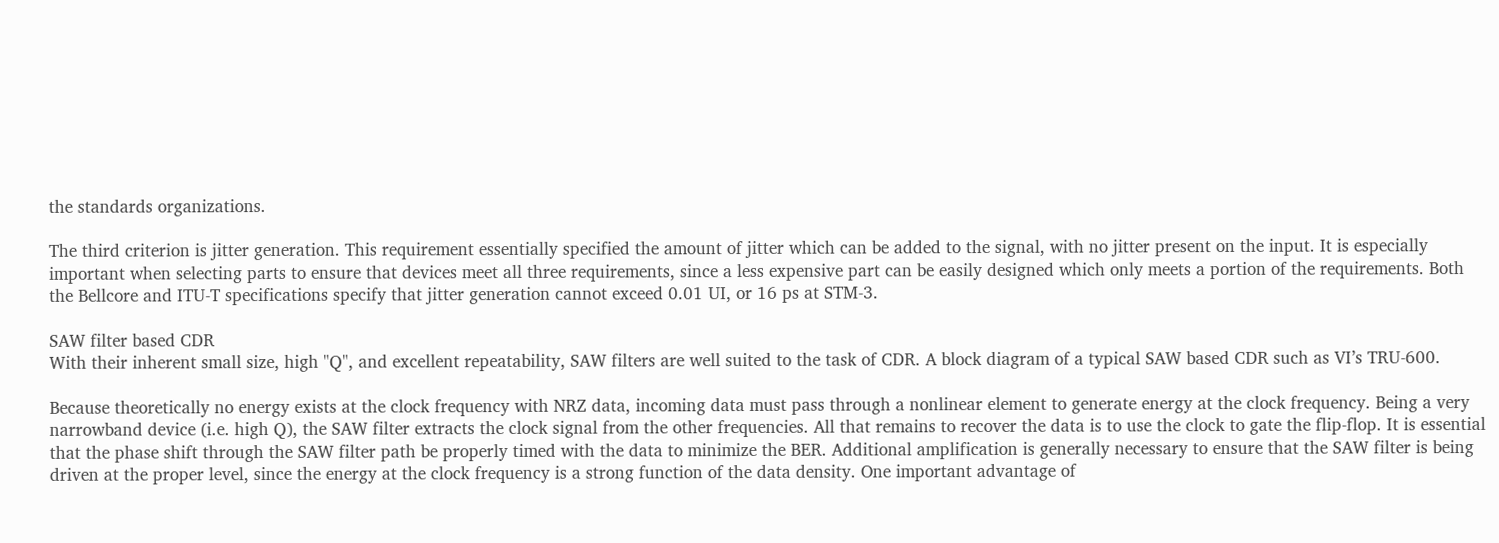the standards organizations.

The third criterion is jitter generation. This requirement essentially specified the amount of jitter which can be added to the signal, with no jitter present on the input. It is especially important when selecting parts to ensure that devices meet all three requirements, since a less expensive part can be easily designed which only meets a portion of the requirements. Both the Bellcore and ITU-T specifications specify that jitter generation cannot exceed 0.01 UI, or 16 ps at STM-3.

SAW filter based CDR
With their inherent small size, high "Q", and excellent repeatability, SAW filters are well suited to the task of CDR. A block diagram of a typical SAW based CDR such as VI’s TRU-600.

Because theoretically no energy exists at the clock frequency with NRZ data, incoming data must pass through a nonlinear element to generate energy at the clock frequency. Being a very narrowband device (i.e. high Q), the SAW filter extracts the clock signal from the other frequencies. All that remains to recover the data is to use the clock to gate the flip-flop. It is essential that the phase shift through the SAW filter path be properly timed with the data to minimize the BER. Additional amplification is generally necessary to ensure that the SAW filter is being driven at the proper level, since the energy at the clock frequency is a strong function of the data density. One important advantage of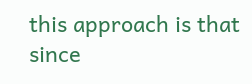this approach is that since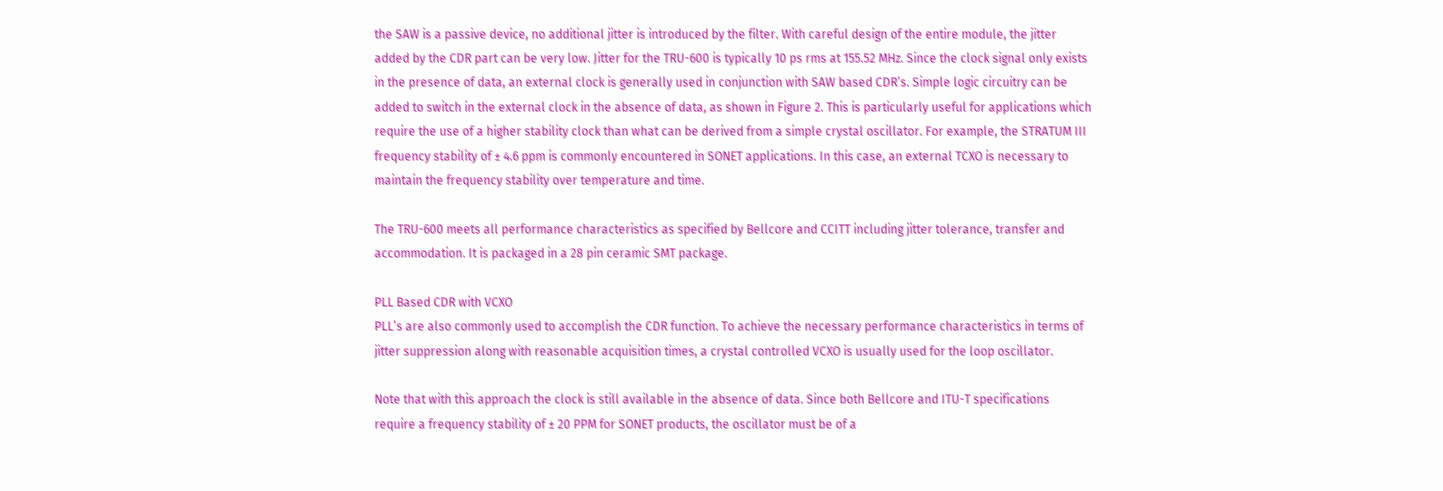the SAW is a passive device, no additional jitter is introduced by the filter. With careful design of the entire module, the jitter added by the CDR part can be very low. Jitter for the TRU-600 is typically 10 ps rms at 155.52 MHz. Since the clock signal only exists in the presence of data, an external clock is generally used in conjunction with SAW based CDR’s. Simple logic circuitry can be added to switch in the external clock in the absence of data, as shown in Figure 2. This is particularly useful for applications which require the use of a higher stability clock than what can be derived from a simple crystal oscillator. For example, the STRATUM III frequency stability of ± 4.6 ppm is commonly encountered in SONET applications. In this case, an external TCXO is necessary to maintain the frequency stability over temperature and time.

The TRU-600 meets all performance characteristics as specified by Bellcore and CCITT including jitter tolerance, transfer and accommodation. It is packaged in a 28 pin ceramic SMT package.

PLL Based CDR with VCXO
PLL’s are also commonly used to accomplish the CDR function. To achieve the necessary performance characteristics in terms of jitter suppression along with reasonable acquisition times, a crystal controlled VCXO is usually used for the loop oscillator.

Note that with this approach the clock is still available in the absence of data. Since both Bellcore and ITU-T specifications require a frequency stability of ± 20 PPM for SONET products, the oscillator must be of a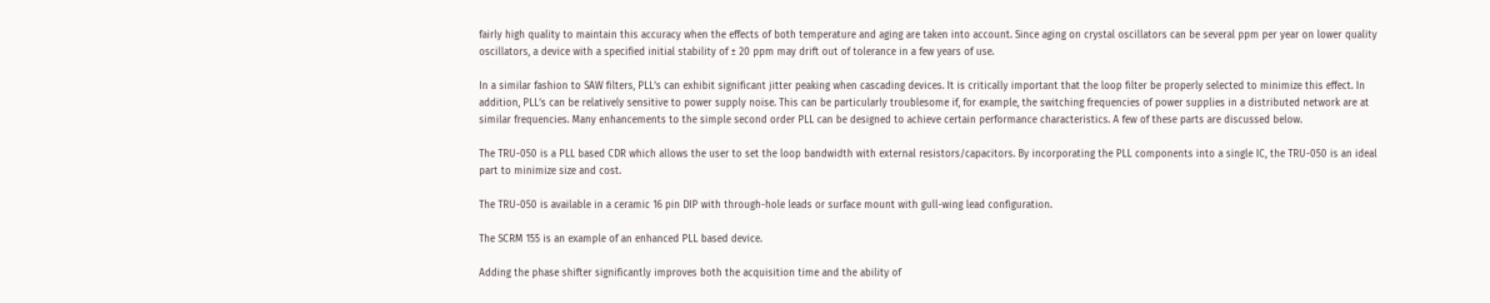fairly high quality to maintain this accuracy when the effects of both temperature and aging are taken into account. Since aging on crystal oscillators can be several ppm per year on lower quality oscillators, a device with a specified initial stability of ± 20 ppm may drift out of tolerance in a few years of use.

In a similar fashion to SAW filters, PLL’s can exhibit significant jitter peaking when cascading devices. It is critically important that the loop filter be properly selected to minimize this effect. In addition, PLL’s can be relatively sensitive to power supply noise. This can be particularly troublesome if, for example, the switching frequencies of power supplies in a distributed network are at similar frequencies. Many enhancements to the simple second order PLL can be designed to achieve certain performance characteristics. A few of these parts are discussed below.

The TRU-050 is a PLL based CDR which allows the user to set the loop bandwidth with external resistors/capacitors. By incorporating the PLL components into a single IC, the TRU-050 is an ideal part to minimize size and cost.

The TRU-050 is available in a ceramic 16 pin DIP with through-hole leads or surface mount with gull-wing lead configuration.

The SCRM 155 is an example of an enhanced PLL based device.

Adding the phase shifter significantly improves both the acquisition time and the ability of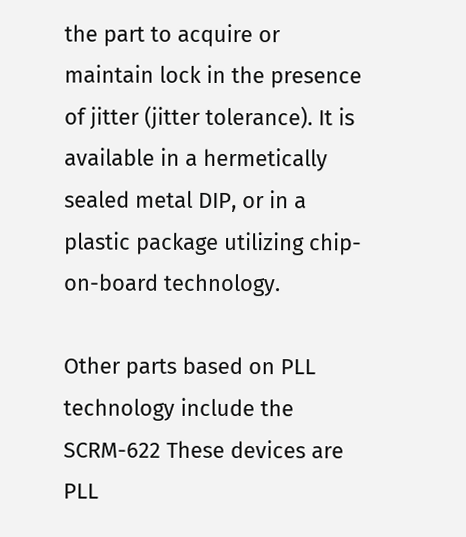the part to acquire or maintain lock in the presence of jitter (jitter tolerance). It is available in a hermetically sealed metal DIP, or in a plastic package utilizing chip-on-board technology.

Other parts based on PLL technology include the SCRM-622 These devices are PLL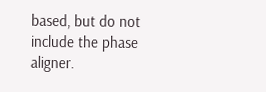based, but do not include the phase aligner.